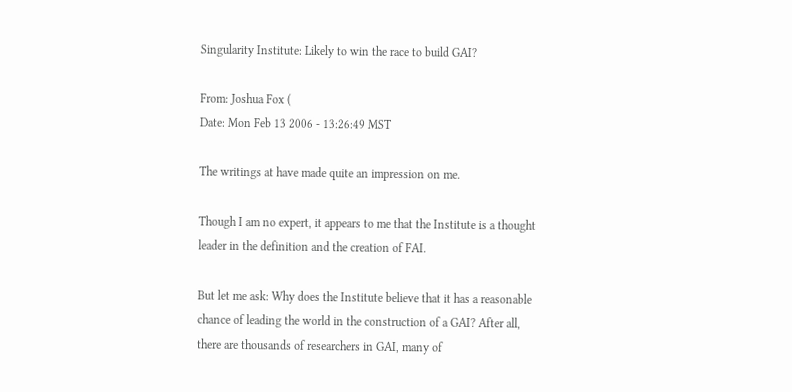Singularity Institute: Likely to win the race to build GAI?

From: Joshua Fox (
Date: Mon Feb 13 2006 - 13:26:49 MST

The writings at have made quite an impression on me.

Though I am no expert, it appears to me that the Institute is a thought
leader in the definition and the creation of FAI.

But let me ask: Why does the Institute believe that it has a reasonable
chance of leading the world in the construction of a GAI? After all,
there are thousands of researchers in GAI, many of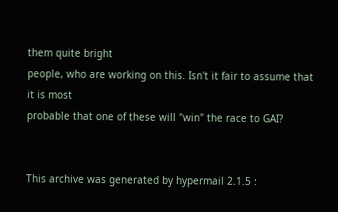them quite bright
people, who are working on this. Isn't it fair to assume that it is most
probable that one of these will "win" the race to GAI?


This archive was generated by hypermail 2.1.5 :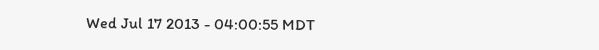Wed Jul 17 2013 - 04:00:55 MDT